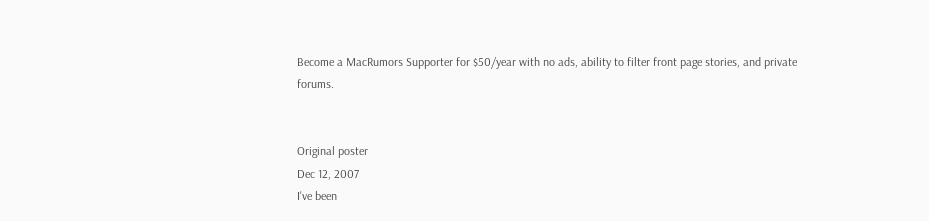Become a MacRumors Supporter for $50/year with no ads, ability to filter front page stories, and private forums.


Original poster
Dec 12, 2007
I've been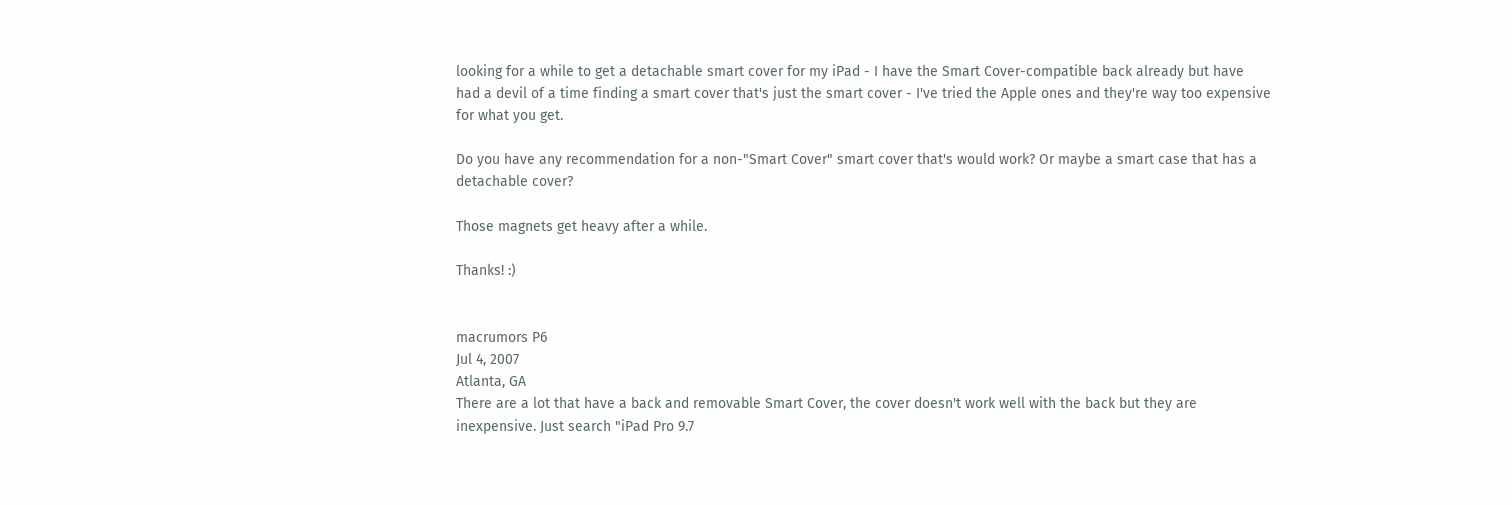looking for a while to get a detachable smart cover for my iPad - I have the Smart Cover-compatible back already but have had a devil of a time finding a smart cover that's just the smart cover - I've tried the Apple ones and they're way too expensive for what you get.

Do you have any recommendation for a non-"Smart Cover" smart cover that's would work? Or maybe a smart case that has a detachable cover?

Those magnets get heavy after a while.

Thanks! :)


macrumors P6
Jul 4, 2007
Atlanta, GA
There are a lot that have a back and removable Smart Cover, the cover doesn't work well with the back but they are inexpensive. Just search "iPad Pro 9.7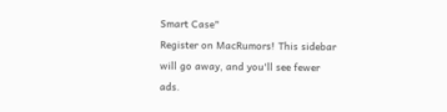Smart Case"
Register on MacRumors! This sidebar will go away, and you'll see fewer ads.